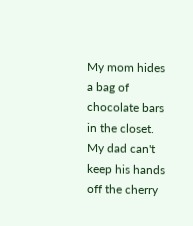My mom hides a bag of chocolate bars in the closet. My dad can't keep his hands off the cherry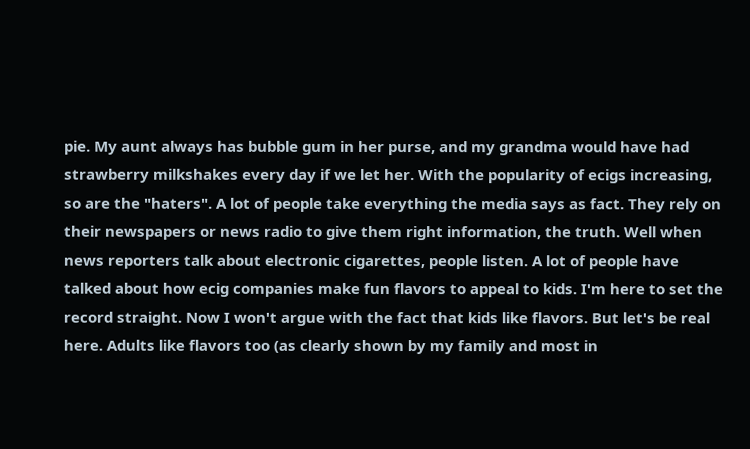pie. My aunt always has bubble gum in her purse, and my grandma would have had strawberry milkshakes every day if we let her. With the popularity of ecigs increasing, so are the "haters". A lot of people take everything the media says as fact. They rely on their newspapers or news radio to give them right information, the truth. Well when news reporters talk about electronic cigarettes, people listen. A lot of people have talked about how ecig companies make fun flavors to appeal to kids. I'm here to set the record straight. Now I won't argue with the fact that kids like flavors. But let's be real here. Adults like flavors too (as clearly shown by my family and most in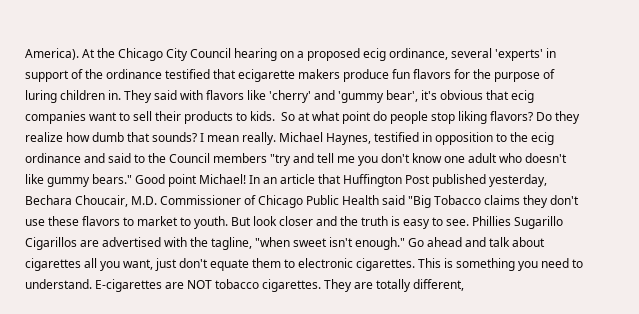America). At the Chicago City Council hearing on a proposed ecig ordinance, several 'experts' in support of the ordinance testified that ecigarette makers produce fun flavors for the purpose of luring children in. They said with flavors like 'cherry' and 'gummy bear', it's obvious that ecig companies want to sell their products to kids.  So at what point do people stop liking flavors? Do they realize how dumb that sounds? I mean really. Michael Haynes, testified in opposition to the ecig ordinance and said to the Council members "try and tell me you don't know one adult who doesn't like gummy bears." Good point Michael! In an article that Huffington Post published yesterday, Bechara Choucair, M.D. Commissioner of Chicago Public Health said "Big Tobacco claims they don't use these flavors to market to youth. But look closer and the truth is easy to see. Phillies Sugarillo Cigarillos are advertised with the tagline, "when sweet isn't enough." Go ahead and talk about cigarettes all you want, just don't equate them to electronic cigarettes. This is something you need to understand. E-cigarettes are NOT tobacco cigarettes. They are totally different,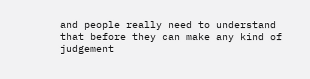and people really need to understand that before they can make any kind of judgement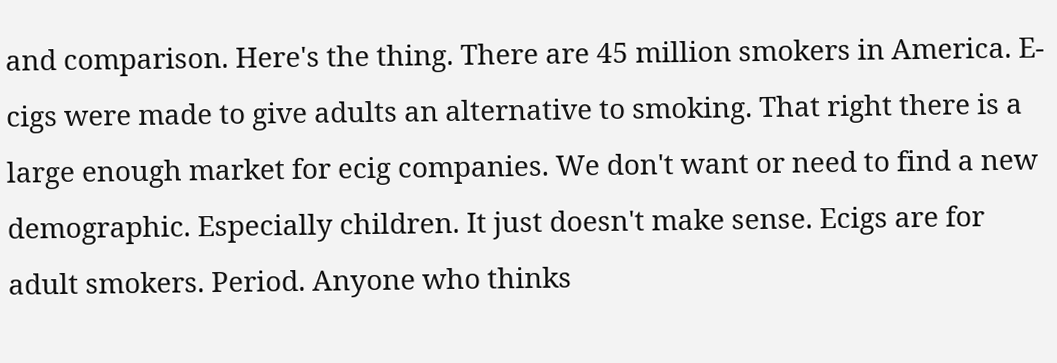and comparison. Here's the thing. There are 45 million smokers in America. E-cigs were made to give adults an alternative to smoking. That right there is a large enough market for ecig companies. We don't want or need to find a new demographic. Especially children. It just doesn't make sense. Ecigs are for adult smokers. Period. Anyone who thinks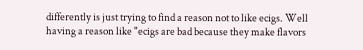differently is just trying to find a reason not to like ecigs. Well having a reason like "ecigs are bad because they make flavors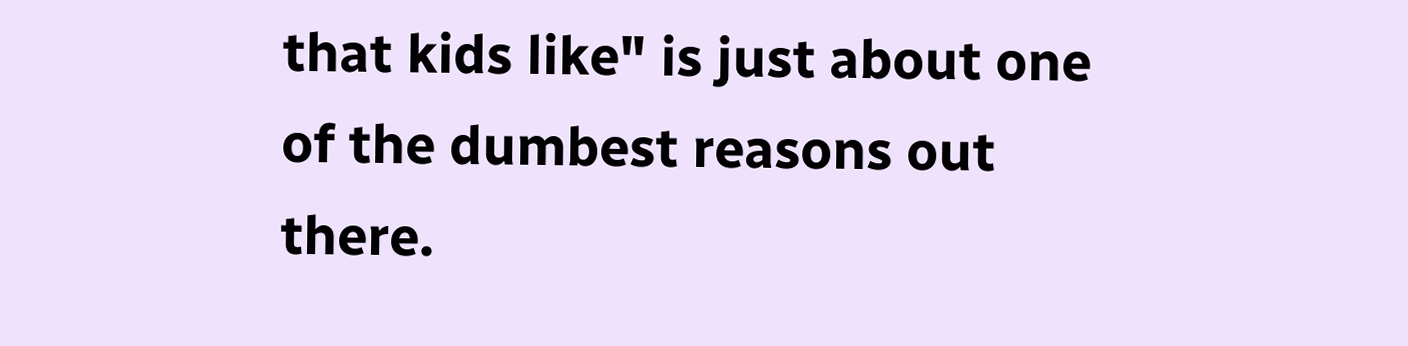that kids like" is just about one of the dumbest reasons out there.